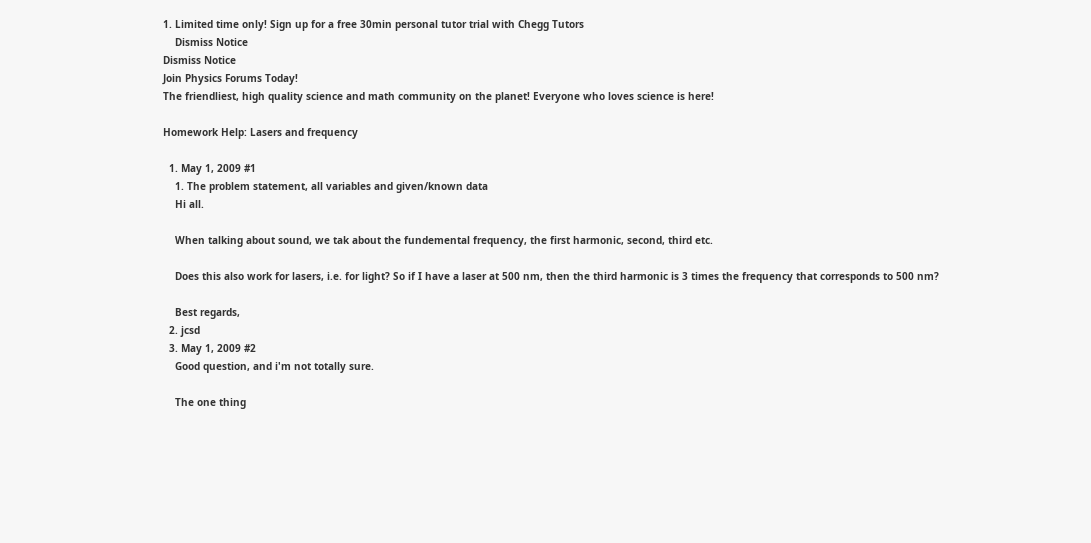1. Limited time only! Sign up for a free 30min personal tutor trial with Chegg Tutors
    Dismiss Notice
Dismiss Notice
Join Physics Forums Today!
The friendliest, high quality science and math community on the planet! Everyone who loves science is here!

Homework Help: Lasers and frequency

  1. May 1, 2009 #1
    1. The problem statement, all variables and given/known data
    Hi all.

    When talking about sound, we tak about the fundemental frequency, the first harmonic, second, third etc.

    Does this also work for lasers, i.e. for light? So if I have a laser at 500 nm, then the third harmonic is 3 times the frequency that corresponds to 500 nm?

    Best regards,
  2. jcsd
  3. May 1, 2009 #2
    Good question, and i'm not totally sure.

    The one thing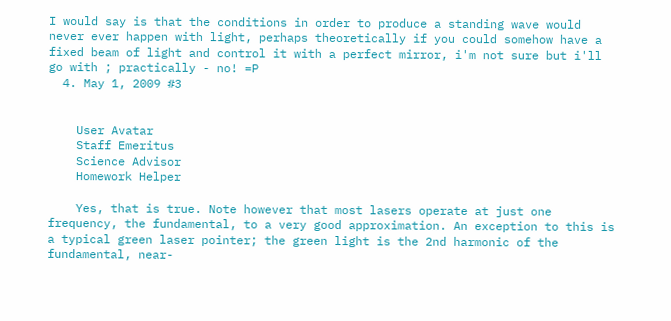I would say is that the conditions in order to produce a standing wave would never ever happen with light, perhaps theoretically if you could somehow have a fixed beam of light and control it with a perfect mirror, i'm not sure but i'll go with ; practically - no! =P
  4. May 1, 2009 #3


    User Avatar
    Staff Emeritus
    Science Advisor
    Homework Helper

    Yes, that is true. Note however that most lasers operate at just one frequency, the fundamental, to a very good approximation. An exception to this is a typical green laser pointer; the green light is the 2nd harmonic of the fundamental, near-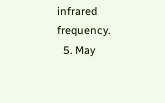infrared frequency.
  5. May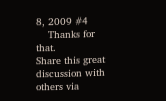8, 2009 #4
    Thanks for that.
Share this great discussion with others via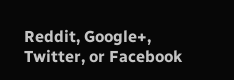Reddit, Google+, Twitter, or Facebook